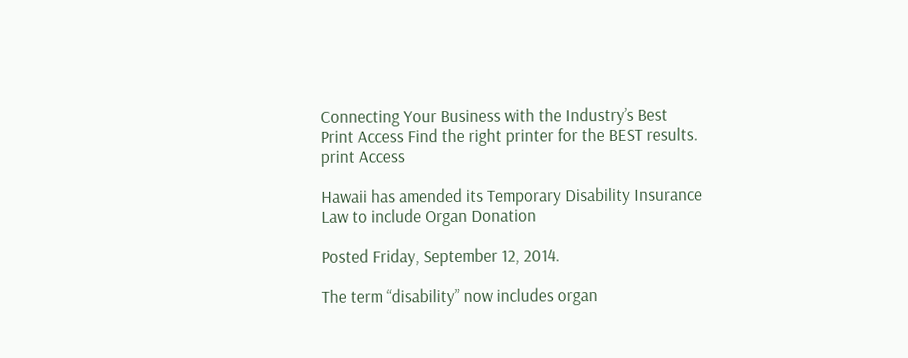Connecting Your Business with the Industry’s Best
Print Access Find the right printer for the BEST results.
print Access

Hawaii has amended its Temporary Disability Insurance Law to include Organ Donation

Posted Friday, September 12, 2014.

The term “disability” now includes organ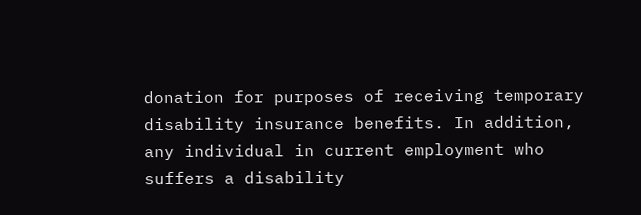donation for purposes of receiving temporary disability insurance benefits. In addition, any individual in current employment who suffers a disability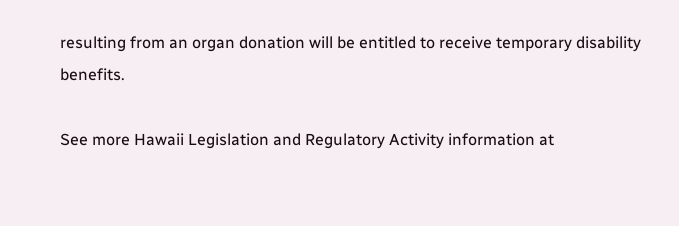resulting from an organ donation will be entitled to receive temporary disability benefits.

See more Hawaii Legislation and Regulatory Activity information at